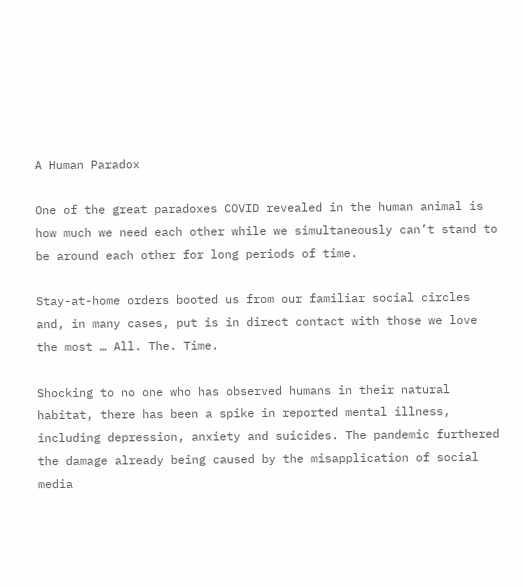A Human Paradox

One of the great paradoxes COVID revealed in the human animal is how much we need each other while we simultaneously can’t stand to be around each other for long periods of time.

Stay-at-home orders booted us from our familiar social circles and, in many cases, put is in direct contact with those we love the most … All. The. Time.

Shocking to no one who has observed humans in their natural habitat, there has been a spike in reported mental illness, including depression, anxiety and suicides. The pandemic furthered the damage already being caused by the misapplication of social media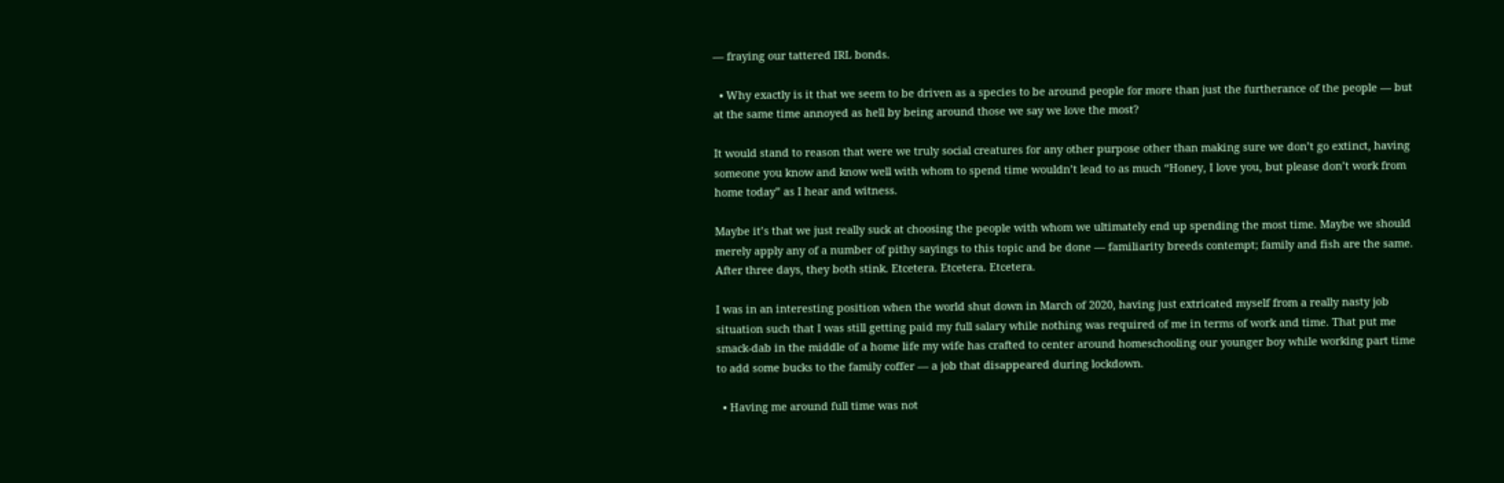— fraying our tattered IRL bonds.

  • Why exactly is it that we seem to be driven as a species to be around people for more than just the furtherance of the people — but at the same time annoyed as hell by being around those we say we love the most?

It would stand to reason that were we truly social creatures for any other purpose other than making sure we don’t go extinct, having someone you know and know well with whom to spend time wouldn’t lead to as much “Honey, I love you, but please don’t work from home today” as I hear and witness.

Maybe it’s that we just really suck at choosing the people with whom we ultimately end up spending the most time. Maybe we should merely apply any of a number of pithy sayings to this topic and be done — familiarity breeds contempt; family and fish are the same. After three days, they both stink. Etcetera. Etcetera. Etcetera.

I was in an interesting position when the world shut down in March of 2020, having just extricated myself from a really nasty job situation such that I was still getting paid my full salary while nothing was required of me in terms of work and time. That put me smack-dab in the middle of a home life my wife has crafted to center around homeschooling our younger boy while working part time to add some bucks to the family coffer — a job that disappeared during lockdown.

  • Having me around full time was not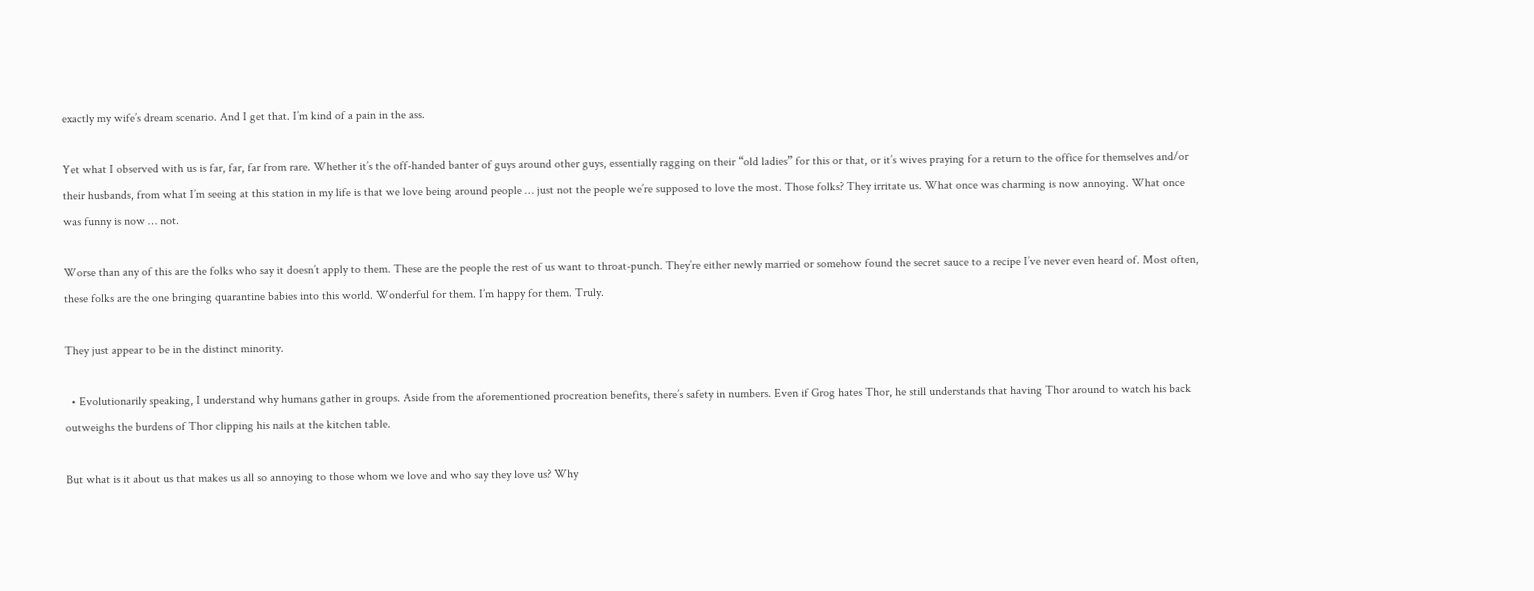exactly my wife’s dream scenario. And I get that. I’m kind of a pain in the ass.

Yet what I observed with us is far, far, far from rare. Whether it’s the off-handed banter of guys around other guys, essentially ragging on their “old ladies” for this or that, or it’s wives praying for a return to the office for themselves and/or their husbands, from what I’m seeing at this station in my life is that we love being around people … just not the people we’re supposed to love the most. Those folks? They irritate us. What once was charming is now annoying. What once was funny is now … not.

Worse than any of this are the folks who say it doesn’t apply to them. These are the people the rest of us want to throat-punch. They’re either newly married or somehow found the secret sauce to a recipe I’ve never even heard of. Most often, these folks are the one bringing quarantine babies into this world. Wonderful for them. I’m happy for them. Truly.

They just appear to be in the distinct minority.

  • Evolutionarily speaking, I understand why humans gather in groups. Aside from the aforementioned procreation benefits, there’s safety in numbers. Even if Grog hates Thor, he still understands that having Thor around to watch his back outweighs the burdens of Thor clipping his nails at the kitchen table.

But what is it about us that makes us all so annoying to those whom we love and who say they love us? Why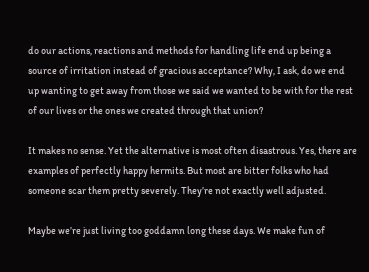do our actions, reactions and methods for handling life end up being a source of irritation instead of gracious acceptance? Why, I ask, do we end up wanting to get away from those we said we wanted to be with for the rest of our lives or the ones we created through that union?

It makes no sense. Yet the alternative is most often disastrous. Yes, there are examples of perfectly happy hermits. But most are bitter folks who had someone scar them pretty severely. They’re not exactly well adjusted.

Maybe we’re just living too goddamn long these days. We make fun of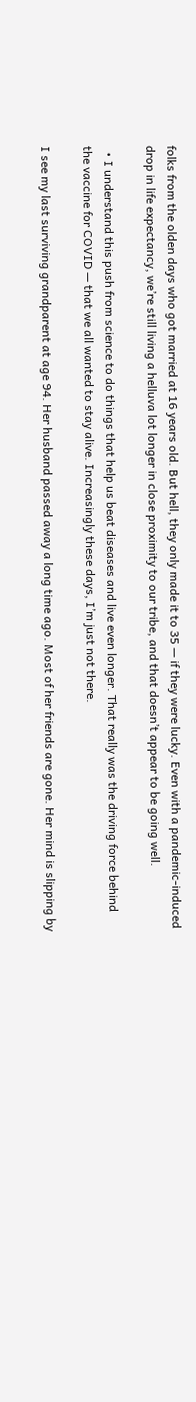folks from the olden days who got married at 16 years old. But hell, they only made it to 35 — if they were lucky. Even with a pandemic-induced drop in life expectancy, we’re still living a helluva lot longer in close proximity to our tribe, and that doesn’t appear to be going well.

  • I understand this push from science to do things that help us beat diseases and live even longer. That really was the driving force behind the vaccine for COVID — that we all wanted to stay alive. Increasingly these days, I’m just not there.

I see my last surviving grandparent at age 94. Her husband passed away a long time ago. Most of her friends are gone. Her mind is slipping by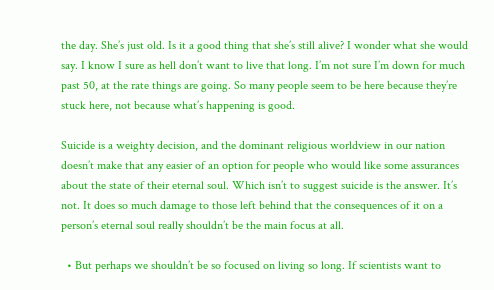the day. She’s just old. Is it a good thing that she’s still alive? I wonder what she would say. I know I sure as hell don’t want to live that long. I’m not sure I’m down for much past 50, at the rate things are going. So many people seem to be here because they’re stuck here, not because what’s happening is good.

Suicide is a weighty decision, and the dominant religious worldview in our nation doesn’t make that any easier of an option for people who would like some assurances about the state of their eternal soul. Which isn’t to suggest suicide is the answer. It’s not. It does so much damage to those left behind that the consequences of it on a person’s eternal soul really shouldn’t be the main focus at all.

  • But perhaps we shouldn’t be so focused on living so long. If scientists want to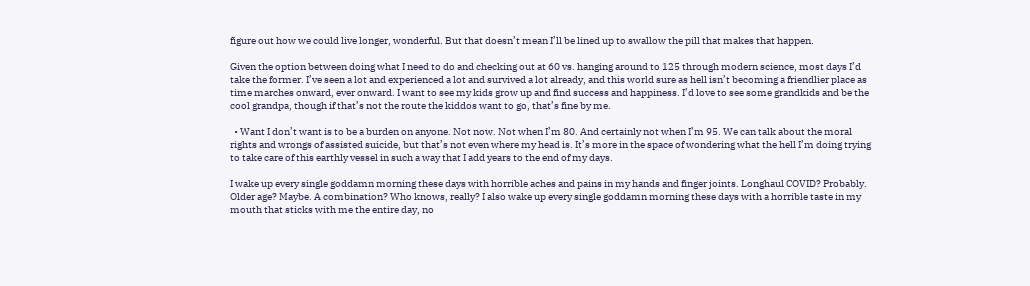figure out how we could live longer, wonderful. But that doesn’t mean I’ll be lined up to swallow the pill that makes that happen.

Given the option between doing what I need to do and checking out at 60 vs. hanging around to 125 through modern science, most days I’d take the former. I’ve seen a lot and experienced a lot and survived a lot already, and this world sure as hell isn’t becoming a friendlier place as time marches onward, ever onward. I want to see my kids grow up and find success and happiness. I’d love to see some grandkids and be the cool grandpa, though if that’s not the route the kiddos want to go, that’s fine by me.

  • Want I don’t want is to be a burden on anyone. Not now. Not when I’m 80. And certainly not when I’m 95. We can talk about the moral rights and wrongs of assisted suicide, but that’s not even where my head is. It’s more in the space of wondering what the hell I’m doing trying to take care of this earthly vessel in such a way that I add years to the end of my days.

I wake up every single goddamn morning these days with horrible aches and pains in my hands and finger joints. Longhaul COVID? Probably. Older age? Maybe. A combination? Who knows, really? I also wake up every single goddamn morning these days with a horrible taste in my mouth that sticks with me the entire day, no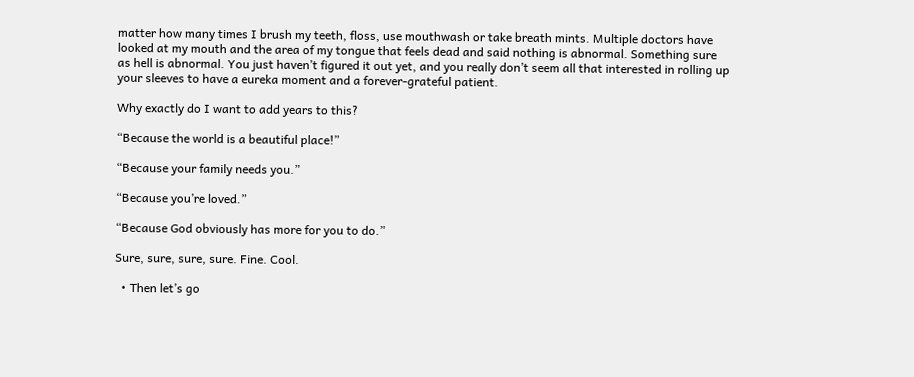matter how many times I brush my teeth, floss, use mouthwash or take breath mints. Multiple doctors have looked at my mouth and the area of my tongue that feels dead and said nothing is abnormal. Something sure as hell is abnormal. You just haven’t figured it out yet, and you really don’t seem all that interested in rolling up your sleeves to have a eureka moment and a forever-grateful patient.

Why exactly do I want to add years to this?

“Because the world is a beautiful place!”

“Because your family needs you.”

“Because you’re loved.”

“Because God obviously has more for you to do.”

Sure, sure, sure, sure. Fine. Cool.

  • Then let’s go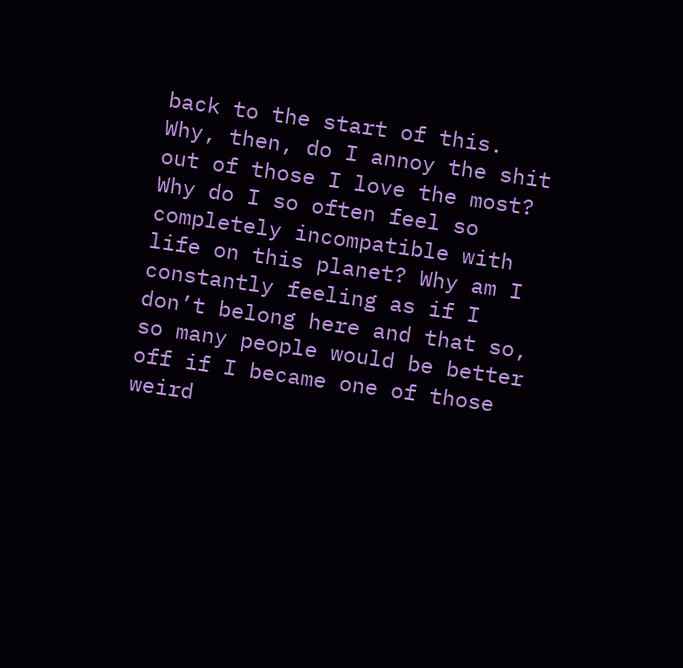back to the start of this. Why, then, do I annoy the shit out of those I love the most? Why do I so often feel so completely incompatible with life on this planet? Why am I constantly feeling as if I don’t belong here and that so, so many people would be better off if I became one of those weird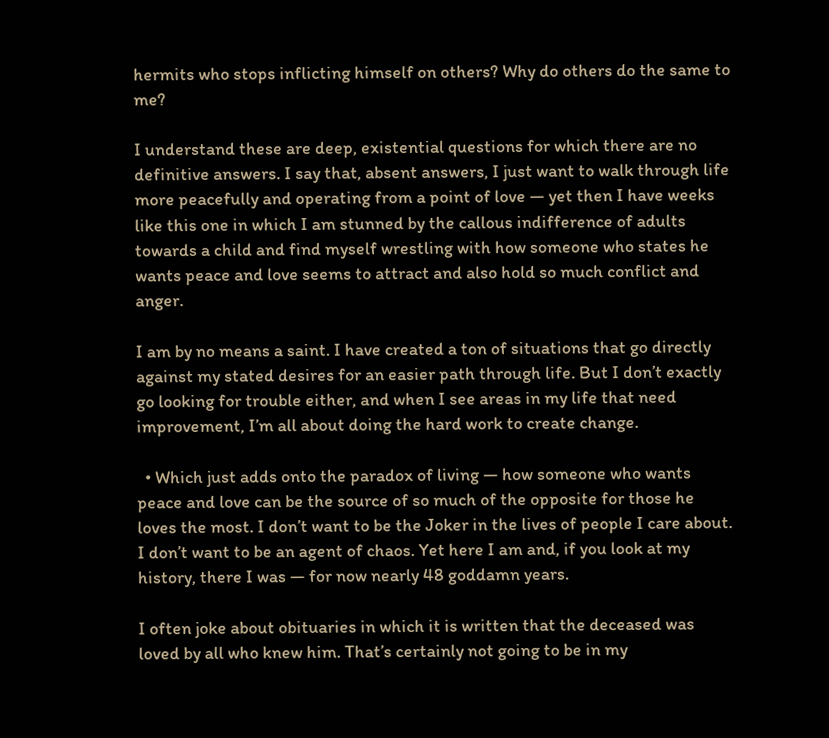hermits who stops inflicting himself on others? Why do others do the same to me?

I understand these are deep, existential questions for which there are no definitive answers. I say that, absent answers, I just want to walk through life more peacefully and operating from a point of love — yet then I have weeks like this one in which I am stunned by the callous indifference of adults towards a child and find myself wrestling with how someone who states he wants peace and love seems to attract and also hold so much conflict and anger.

I am by no means a saint. I have created a ton of situations that go directly against my stated desires for an easier path through life. But I don’t exactly go looking for trouble either, and when I see areas in my life that need improvement, I’m all about doing the hard work to create change.

  • Which just adds onto the paradox of living — how someone who wants peace and love can be the source of so much of the opposite for those he loves the most. I don’t want to be the Joker in the lives of people I care about. I don’t want to be an agent of chaos. Yet here I am and, if you look at my history, there I was — for now nearly 48 goddamn years.

I often joke about obituaries in which it is written that the deceased was loved by all who knew him. That’s certainly not going to be in my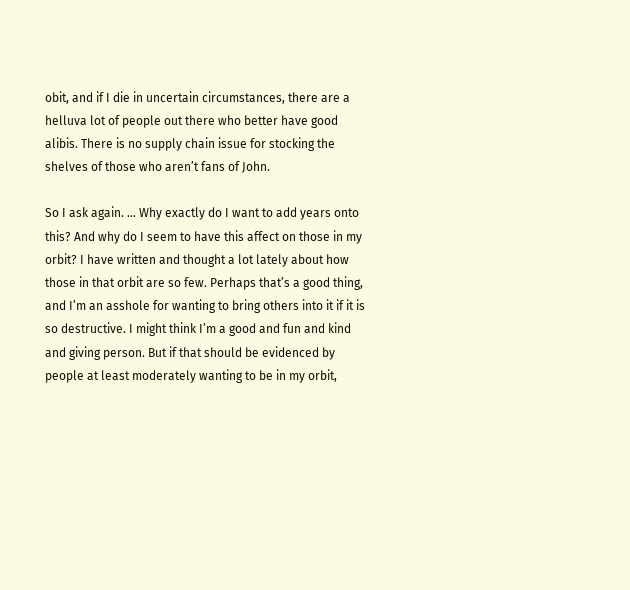obit, and if I die in uncertain circumstances, there are a helluva lot of people out there who better have good alibis. There is no supply chain issue for stocking the shelves of those who aren’t fans of John.

So I ask again. … Why exactly do I want to add years onto this? And why do I seem to have this affect on those in my orbit? I have written and thought a lot lately about how those in that orbit are so few. Perhaps that’s a good thing, and I’m an asshole for wanting to bring others into it if it is so destructive. I might think I’m a good and fun and kind and giving person. But if that should be evidenced by people at least moderately wanting to be in my orbit,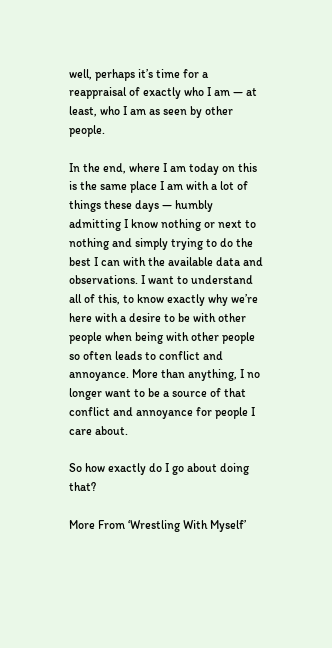well, perhaps it’s time for a reappraisal of exactly who I am — at least, who I am as seen by other people.

In the end, where I am today on this is the same place I am with a lot of things these days — humbly admitting I know nothing or next to nothing and simply trying to do the best I can with the available data and observations. I want to understand all of this, to know exactly why we’re here with a desire to be with other people when being with other people so often leads to conflict and annoyance. More than anything, I no longer want to be a source of that conflict and annoyance for people I care about.

So how exactly do I go about doing that?

More From ‘Wrestling With Myself’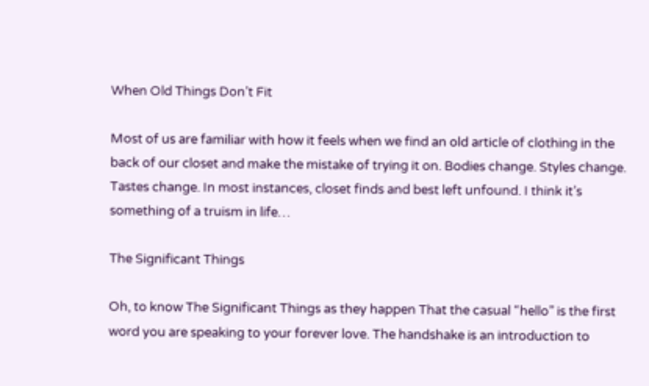When Old Things Don’t Fit

Most of us are familiar with how it feels when we find an old article of clothing in the back of our closet and make the mistake of trying it on. Bodies change. Styles change. Tastes change. In most instances, closet finds and best left unfound. I think it’s something of a truism in life…

The Significant Things

Oh, to know The Significant Things as they happen That the casual “hello” is the first word you are speaking to your forever love. The handshake is an introduction to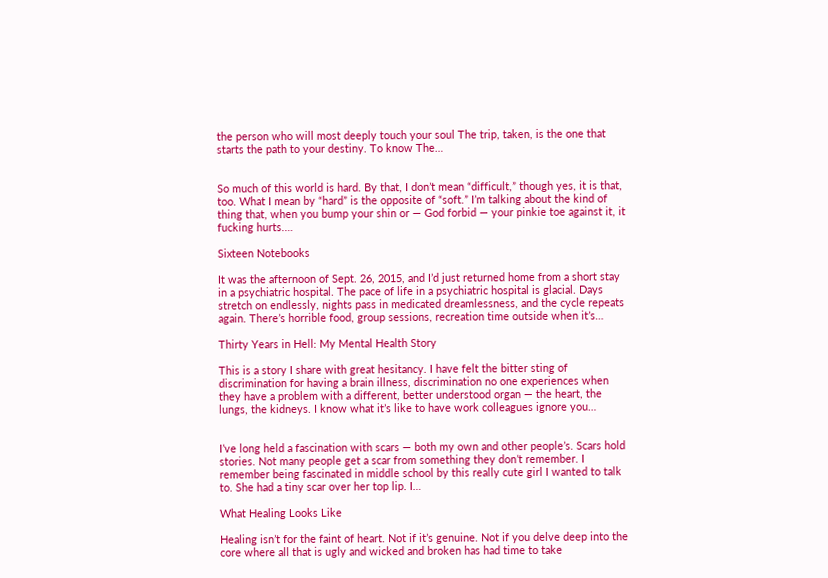the person who will most deeply touch your soul The trip, taken, is the one that starts the path to your destiny. To know The…


So much of this world is hard. By that, I don’t mean “difficult,” though yes, it is that, too. What I mean by “hard” is the opposite of “soft.” I’m talking about the kind of thing that, when you bump your shin or — God forbid — your pinkie toe against it, it fucking hurts.…

Sixteen Notebooks

It was the afternoon of Sept. 26, 2015, and I’d just returned home from a short stay in a psychiatric hospital. The pace of life in a psychiatric hospital is glacial. Days stretch on endlessly, nights pass in medicated dreamlessness, and the cycle repeats again. There’s horrible food, group sessions, recreation time outside when it’s…

Thirty Years in Hell: My Mental Health Story

This is a story I share with great hesitancy. I have felt the bitter sting of discrimination for having a brain illness, discrimination no one experiences when they have a problem with a different, better understood organ — the heart, the lungs, the kidneys. I know what it’s like to have work colleagues ignore you…


I’ve long held a fascination with scars — both my own and other people’s. Scars hold stories. Not many people get a scar from something they don’t remember. I remember being fascinated in middle school by this really cute girl I wanted to talk to. She had a tiny scar over her top lip. I…

What Healing Looks Like

Healing isn’t for the faint of heart. Not if it’s genuine. Not if you delve deep into the core where all that is ugly and wicked and broken has had time to take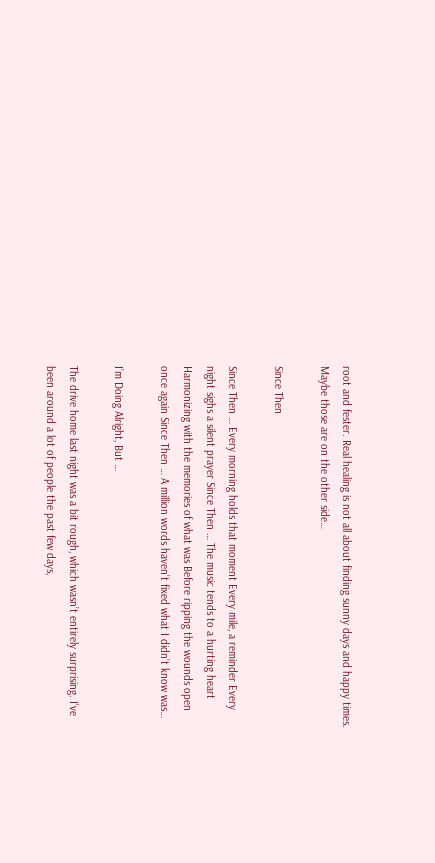root and fester. Real healing is not all about finding sunny days and happy times. Maybe those are on the other side…

Since Then

Since Then … Every morning holds that moment Every mile, a reminder Every night sighs a silent prayer Since Then … The music tends to a hurting heart Harmonizing with the memories of what was Before ripping the wounds open once again Since Then … A million words haven’t fixed what I didn’t know was…

I’m Doing Alright, But …

The drive home last night was a bit rough, which wasn’t entirely surprising. I’ve been around a lot of people the past few days,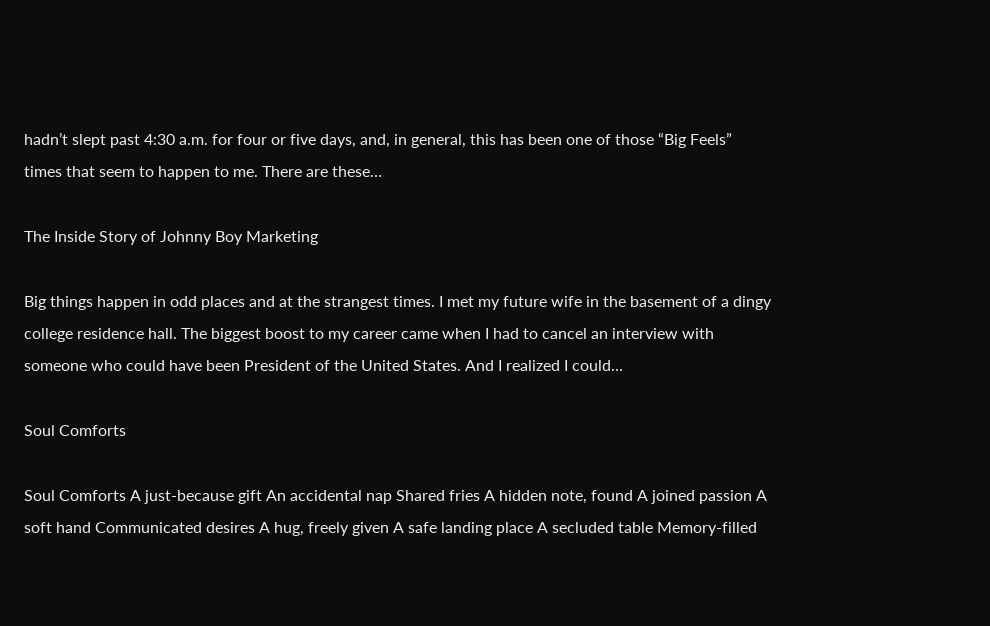hadn’t slept past 4:30 a.m. for four or five days, and, in general, this has been one of those “Big Feels” times that seem to happen to me. There are these…

The Inside Story of Johnny Boy Marketing

Big things happen in odd places and at the strangest times. I met my future wife in the basement of a dingy college residence hall. The biggest boost to my career came when I had to cancel an interview with someone who could have been President of the United States. And I realized I could…

Soul Comforts

Soul Comforts A just-because gift An accidental nap Shared fries A hidden note, found A joined passion A soft hand Communicated desires A hug, freely given A safe landing place A secluded table Memory-filled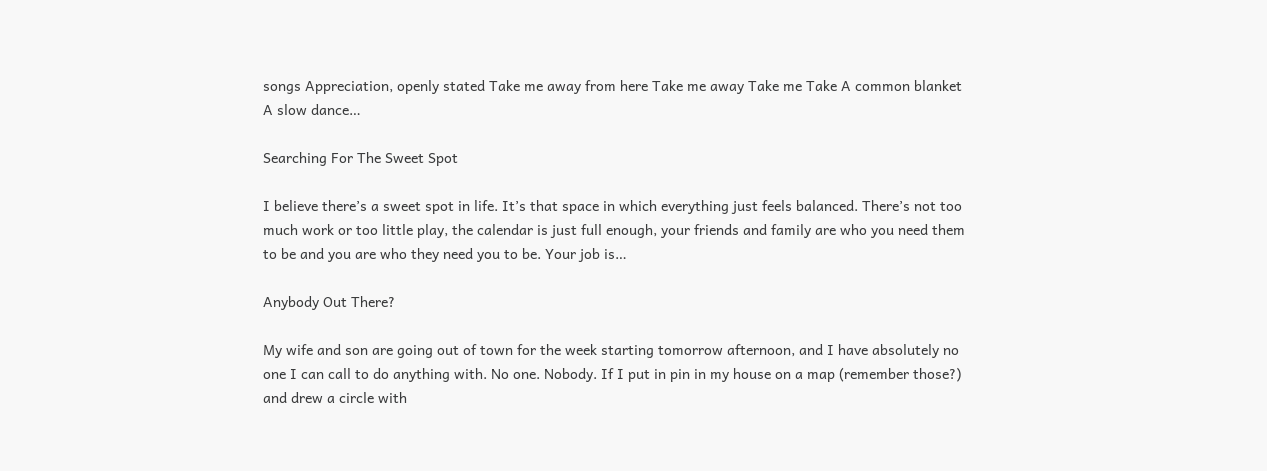songs Appreciation, openly stated Take me away from here Take me away Take me Take A common blanket A slow dance…

Searching For The Sweet Spot

I believe there’s a sweet spot in life. It’s that space in which everything just feels balanced. There’s not too much work or too little play, the calendar is just full enough, your friends and family are who you need them to be and you are who they need you to be. Your job is…

Anybody Out There?

My wife and son are going out of town for the week starting tomorrow afternoon, and I have absolutely no one I can call to do anything with. No one. Nobody. If I put in pin in my house on a map (remember those?) and drew a circle with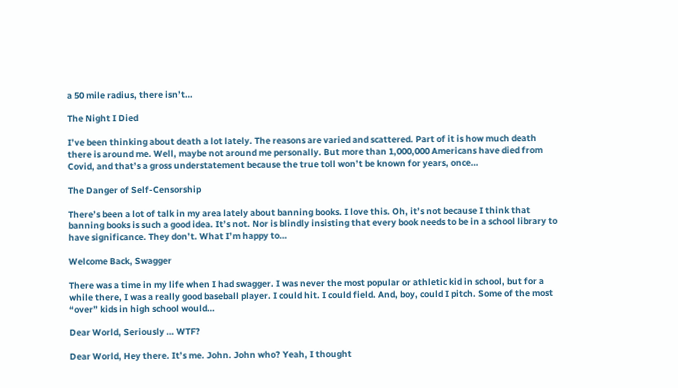a 50 mile radius, there isn’t…

The Night I Died

I’ve been thinking about death a lot lately. The reasons are varied and scattered. Part of it is how much death there is around me. Well, maybe not around me personally. But more than 1,000,000 Americans have died from Covid, and that’s a gross understatement because the true toll won’t be known for years, once…

The Danger of Self-Censorship

There’s been a lot of talk in my area lately about banning books. I love this. Oh, it’s not because I think that banning books is such a good idea. It’s not. Nor is blindly insisting that every book needs to be in a school library to have significance. They don’t. What I’m happy to…

Welcome Back, Swagger

There was a time in my life when I had swagger. I was never the most popular or athletic kid in school, but for a while there, I was a really good baseball player. I could hit. I could field. And, boy, could I pitch. Some of the most “over” kids in high school would…

Dear World, Seriously … WTF?

Dear World, Hey there. It’s me. John. John who? Yeah, I thought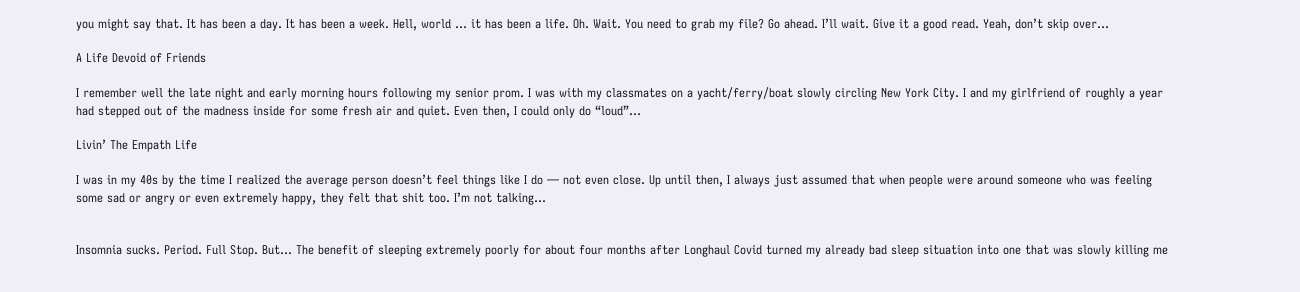you might say that. It has been a day. It has been a week. Hell, world … it has been a life. Oh. Wait. You need to grab my file? Go ahead. I’ll wait. Give it a good read. Yeah, don’t skip over…

A Life Devoid of Friends

I remember well the late night and early morning hours following my senior prom. I was with my classmates on a yacht/ferry/boat slowly circling New York City. I and my girlfriend of roughly a year had stepped out of the madness inside for some fresh air and quiet. Even then, I could only do “loud”…

Livin’ The Empath Life

I was in my 40s by the time I realized the average person doesn’t feel things like I do — not even close. Up until then, I always just assumed that when people were around someone who was feeling some sad or angry or even extremely happy, they felt that shit too. I’m not talking…


Insomnia sucks. Period. Full Stop. But… The benefit of sleeping extremely poorly for about four months after Longhaul Covid turned my already bad sleep situation into one that was slowly killing me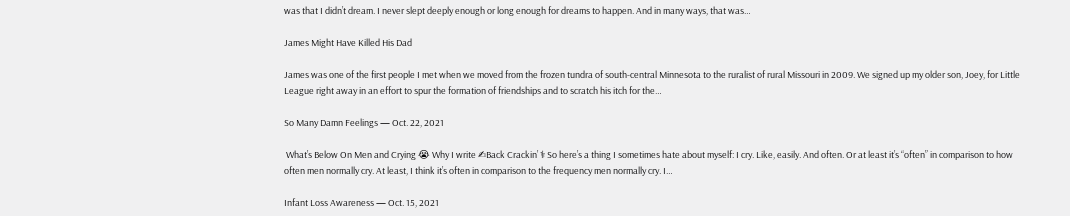was that I didn’t dream. I never slept deeply enough or long enough for dreams to happen. And in many ways, that was…

James Might Have Killed His Dad

James was one of the first people I met when we moved from the frozen tundra of south-central Minnesota to the ruralist of rural Missouri in 2009. We signed up my older son, Joey, for Little League right away in an effort to spur the formation of friendships and to scratch his itch for the…

So Many Damn Feelings — Oct. 22, 2021

 What’s Below On Men and Crying 😭 Why I write ✍Back Crackin’ ⚕ So here’s a thing I sometimes hate about myself: I cry. Like, easily. And often. Or at least it’s “often” in comparison to how often men normally cry. At least, I think it’s often in comparison to the frequency men normally cry. I…

Infant Loss Awareness — Oct. 15, 2021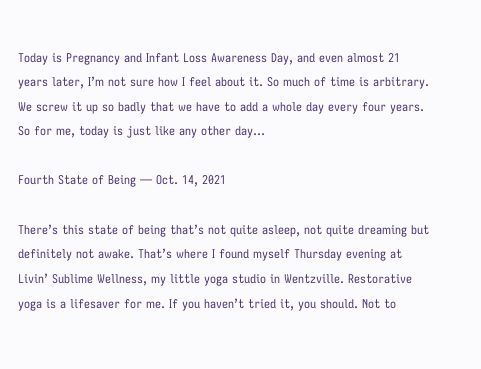Today is Pregnancy and Infant Loss Awareness Day, and even almost 21 years later, I’m not sure how I feel about it. So much of time is arbitrary. We screw it up so badly that we have to add a whole day every four years. So for me, today is just like any other day…

Fourth State of Being — Oct. 14, 2021

There’s this state of being that’s not quite asleep, not quite dreaming but definitely not awake. That’s where I found myself Thursday evening at Livin’ Sublime Wellness, my little yoga studio in Wentzville. Restorative yoga is a lifesaver for me. If you haven’t tried it, you should. Not to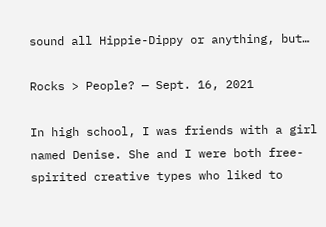sound all Hippie-Dippy or anything, but…

Rocks > People? — Sept. 16, 2021

In high school, I was friends with a girl named Denise. She and I were both free-spirited creative types who liked to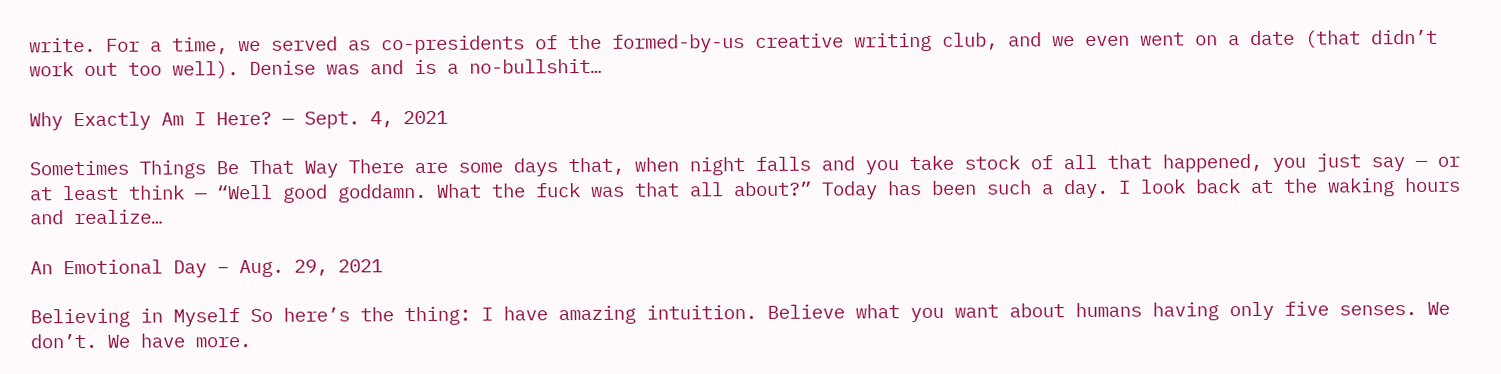write. For a time, we served as co-presidents of the formed-by-us creative writing club, and we even went on a date (that didn’t work out too well). Denise was and is a no-bullshit…

Why Exactly Am I Here? — Sept. 4, 2021

Sometimes Things Be That Way There are some days that, when night falls and you take stock of all that happened, you just say — or at least think — “Well good goddamn. What the fuck was that all about?” Today has been such a day. I look back at the waking hours and realize…

An Emotional Day – Aug. 29, 2021

Believing in Myself So here’s the thing: I have amazing intuition. Believe what you want about humans having only five senses. We don’t. We have more.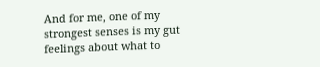And for me, one of my strongest senses is my gut feelings about what to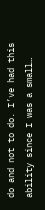do and not to do. I’ve had this ability since I was a small…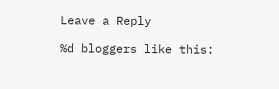Leave a Reply

%d bloggers like this: